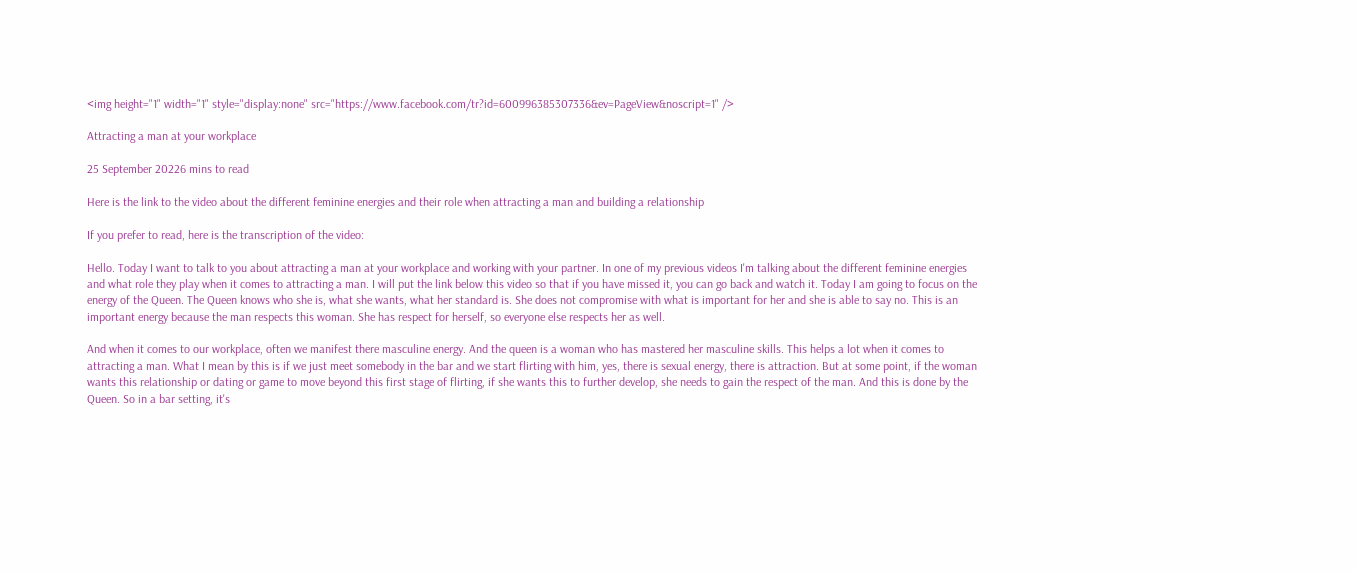<img height="1" width="1" style="display:none" src="https://www.facebook.com/tr?id=600996385307336&ev=PageView&noscript=1" />

Attracting a man at your workplace

25 September 20226 mins to read

Here is the link to the video about the different feminine energies and their role when attracting a man and building a relationship

If you prefer to read, here is the transcription of the video:

Hello. Today I want to talk to you about attracting a man at your workplace and working with your partner. In one of my previous videos I'm talking about the different feminine energies and what role they play when it comes to attracting a man. I will put the link below this video so that if you have missed it, you can go back and watch it. Today I am going to focus on the energy of the Queen. The Queen knows who she is, what she wants, what her standard is. She does not compromise with what is important for her and she is able to say no. This is an important energy because the man respects this woman. She has respect for herself, so everyone else respects her as well.

And when it comes to our workplace, often we manifest there masculine energy. And the queen is a woman who has mastered her masculine skills. This helps a lot when it comes to attracting a man. What I mean by this is if we just meet somebody in the bar and we start flirting with him, yes, there is sexual energy, there is attraction. But at some point, if the woman wants this relationship or dating or game to move beyond this first stage of flirting, if she wants this to further develop, she needs to gain the respect of the man. And this is done by the Queen. So in a bar setting, it's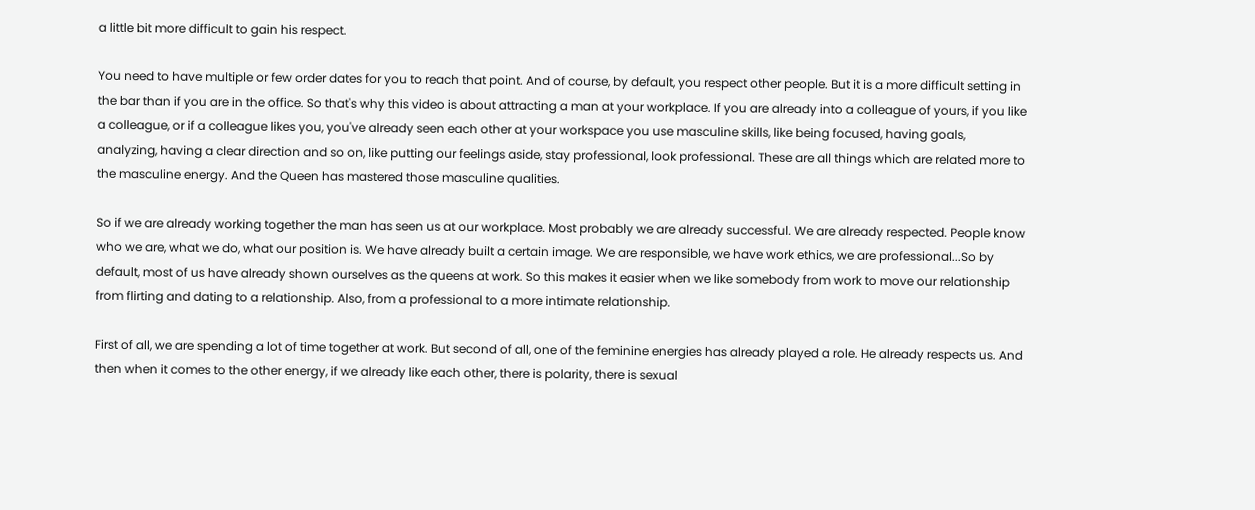a little bit more difficult to gain his respect.

You need to have multiple or few order dates for you to reach that point. And of course, by default, you respect other people. But it is a more difficult setting in the bar than if you are in the office. So that's why this video is about attracting a man at your workplace. If you are already into a colleague of yours, if you like a colleague, or if a colleague likes you, you've already seen each other at your workspace you use masculine skills, like being focused, having goals, analyzing, having a clear direction and so on, like putting our feelings aside, stay professional, look professional. These are all things which are related more to the masculine energy. And the Queen has mastered those masculine qualities.

So if we are already working together the man has seen us at our workplace. Most probably we are already successful. We are already respected. People know who we are, what we do, what our position is. We have already built a certain image. We are responsible, we have work ethics, we are professional...So by default, most of us have already shown ourselves as the queens at work. So this makes it easier when we like somebody from work to move our relationship from flirting and dating to a relationship. Also, from a professional to a more intimate relationship.

First of all, we are spending a lot of time together at work. But second of all, one of the feminine energies has already played a role. He already respects us. And then when it comes to the other energy, if we already like each other, there is polarity, there is sexual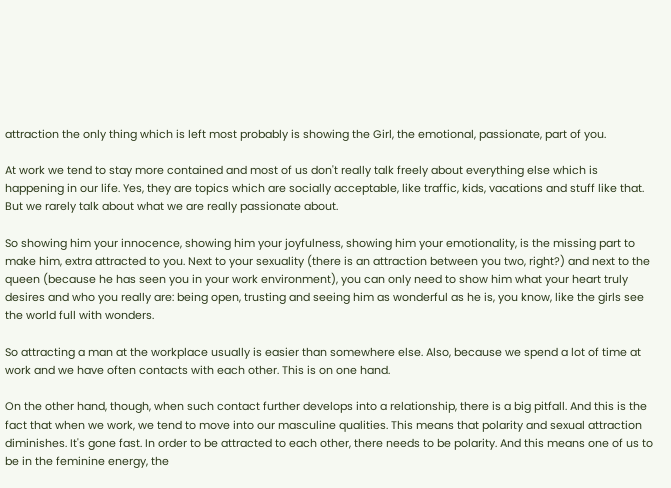attraction the only thing which is left most probably is showing the Girl, the emotional, passionate, part of you.

At work we tend to stay more contained and most of us don't really talk freely about everything else which is happening in our life. Yes, they are topics which are socially acceptable, like traffic, kids, vacations and stuff like that. But we rarely talk about what we are really passionate about.

So showing him your innocence, showing him your joyfulness, showing him your emotionality, is the missing part to make him, extra attracted to you. Next to your sexuality (there is an attraction between you two, right?) and next to the queen (because he has seen you in your work environment), you can only need to show him what your heart truly desires and who you really are: being open, trusting and seeing him as wonderful as he is, you know, like the girls see the world full with wonders.

So attracting a man at the workplace usually is easier than somewhere else. Also, because we spend a lot of time at work and we have often contacts with each other. This is on one hand.

On the other hand, though, when such contact further develops into a relationship, there is a big pitfall. And this is the fact that when we work, we tend to move into our masculine qualities. This means that polarity and sexual attraction diminishes. It's gone fast. In order to be attracted to each other, there needs to be polarity. And this means one of us to be in the feminine energy, the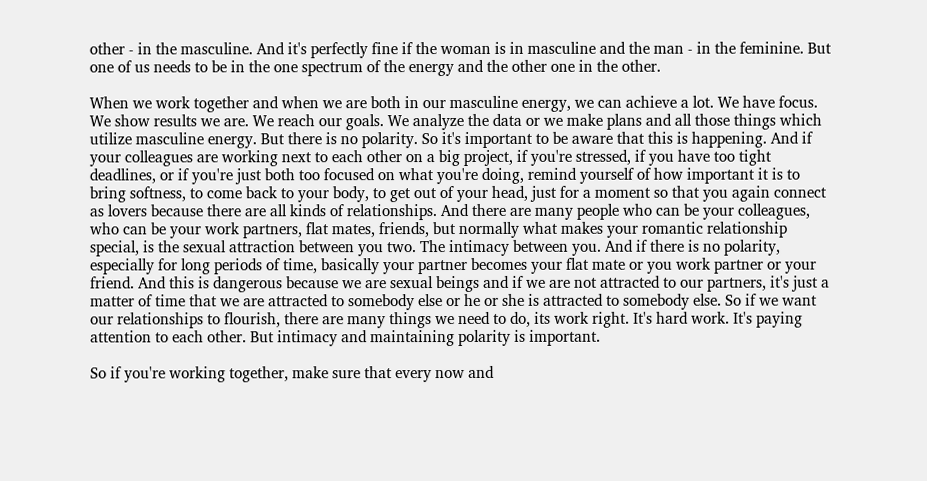other - in the masculine. And it's perfectly fine if the woman is in masculine and the man - in the feminine. But one of us needs to be in the one spectrum of the energy and the other one in the other.

When we work together and when we are both in our masculine energy, we can achieve a lot. We have focus. We show results we are. We reach our goals. We analyze the data or we make plans and all those things which utilize masculine energy. But there is no polarity. So it's important to be aware that this is happening. And if your colleagues are working next to each other on a big project, if you're stressed, if you have too tight deadlines, or if you're just both too focused on what you're doing, remind yourself of how important it is to bring softness, to come back to your body, to get out of your head, just for a moment so that you again connect as lovers because there are all kinds of relationships. And there are many people who can be your colleagues, who can be your work partners, flat mates, friends, but normally what makes your romantic relationship special, is the sexual attraction between you two. The intimacy between you. And if there is no polarity, especially for long periods of time, basically your partner becomes your flat mate or you work partner or your friend. And this is dangerous because we are sexual beings and if we are not attracted to our partners, it's just a matter of time that we are attracted to somebody else or he or she is attracted to somebody else. So if we want our relationships to flourish, there are many things we need to do, its work right. It's hard work. It's paying attention to each other. But intimacy and maintaining polarity is important.

So if you're working together, make sure that every now and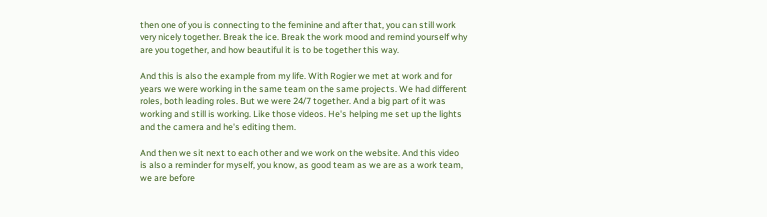then one of you is connecting to the feminine and after that, you can still work very nicely together. Break the ice. Break the work mood and remind yourself why are you together, and how beautiful it is to be together this way.

And this is also the example from my life. With Rogier we met at work and for years we were working in the same team on the same projects. We had different roles, both leading roles. But we were 24/7 together. And a big part of it was working and still is working. Like those videos. He's helping me set up the lights and the camera and he's editing them.

And then we sit next to each other and we work on the website. And this video is also a reminder for myself, you know, as good team as we are as a work team, we are before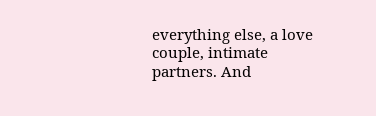everything else, a love couple, intimate partners. And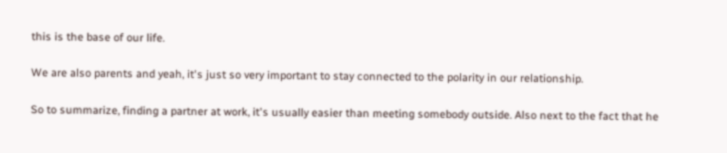this is the base of our life.

We are also parents and yeah, it's just so very important to stay connected to the polarity in our relationship.

So to summarize, finding a partner at work, it's usually easier than meeting somebody outside. Also next to the fact that he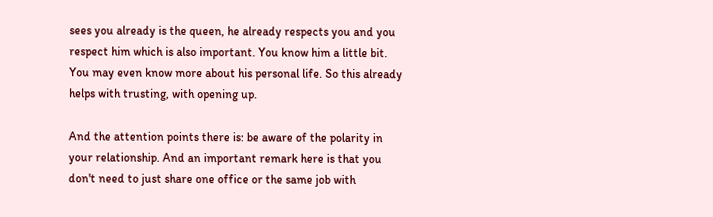sees you already is the queen, he already respects you and you respect him which is also important. You know him a little bit. You may even know more about his personal life. So this already helps with trusting, with opening up.

And the attention points there is: be aware of the polarity in your relationship. And an important remark here is that you don't need to just share one office or the same job with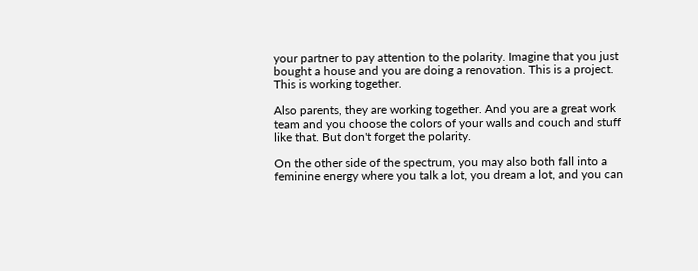your partner to pay attention to the polarity. Imagine that you just bought a house and you are doing a renovation. This is a project. This is working together.

Also parents, they are working together. And you are a great work team and you choose the colors of your walls and couch and stuff like that. But don't forget the polarity.

On the other side of the spectrum, you may also both fall into a feminine energy where you talk a lot, you dream a lot, and you can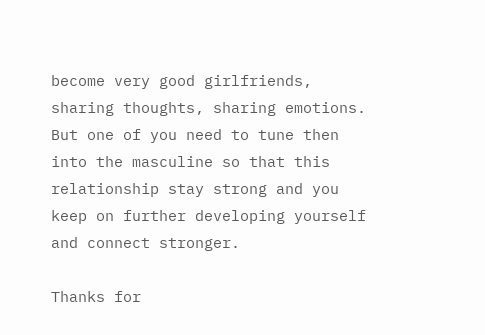become very good girlfriends, sharing thoughts, sharing emotions. But one of you need to tune then into the masculine so that this relationship stay strong and you keep on further developing yourself and connect stronger.

Thanks for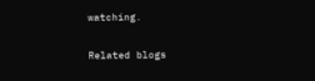watching.

Related blogs